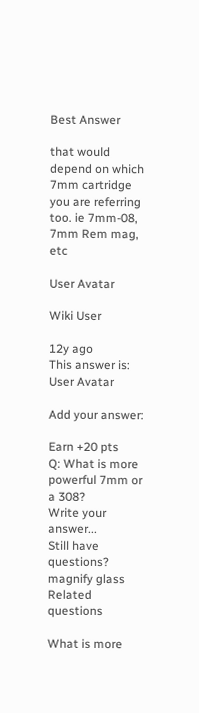Best Answer

that would depend on which 7mm cartridge you are referring too. ie 7mm-08, 7mm Rem mag, etc

User Avatar

Wiki User

12y ago
This answer is:
User Avatar

Add your answer:

Earn +20 pts
Q: What is more powerful 7mm or a 308?
Write your answer...
Still have questions?
magnify glass
Related questions

What is more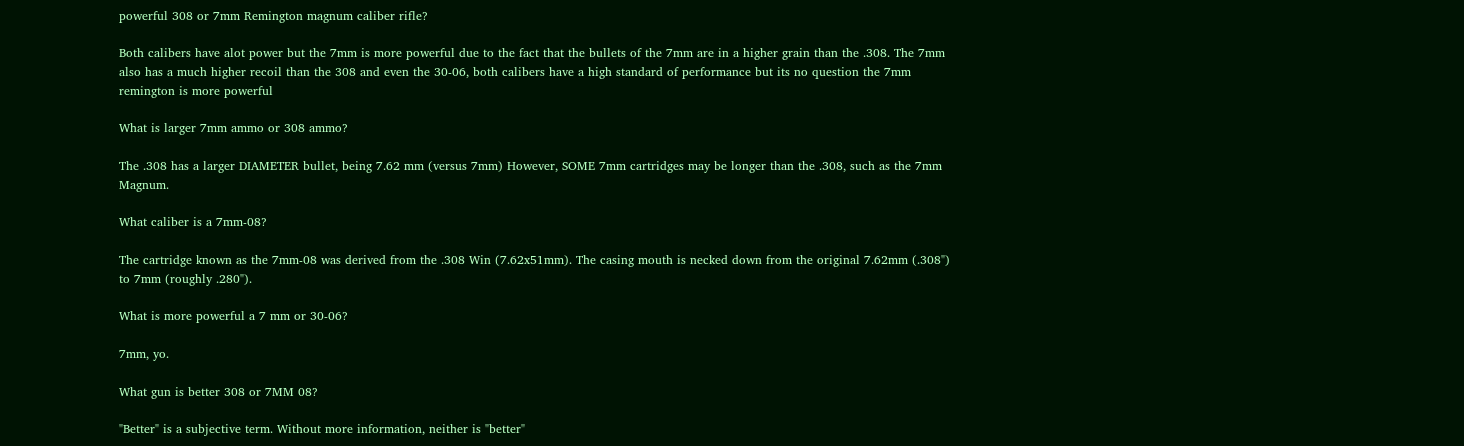powerful 308 or 7mm Remington magnum caliber rifle?

Both calibers have alot power but the 7mm is more powerful due to the fact that the bullets of the 7mm are in a higher grain than the .308. The 7mm also has a much higher recoil than the 308 and even the 30-06, both calibers have a high standard of performance but its no question the 7mm remington is more powerful

What is larger 7mm ammo or 308 ammo?

The .308 has a larger DIAMETER bullet, being 7.62 mm (versus 7mm) However, SOME 7mm cartridges may be longer than the .308, such as the 7mm Magnum.

What caliber is a 7mm-08?

The cartridge known as the 7mm-08 was derived from the .308 Win (7.62x51mm). The casing mouth is necked down from the original 7.62mm (.308") to 7mm (roughly .280").

What is more powerful a 7 mm or 30-06?

7mm, yo.

What gun is better 308 or 7MM 08?

"Better" is a subjective term. Without more information, neither is "better"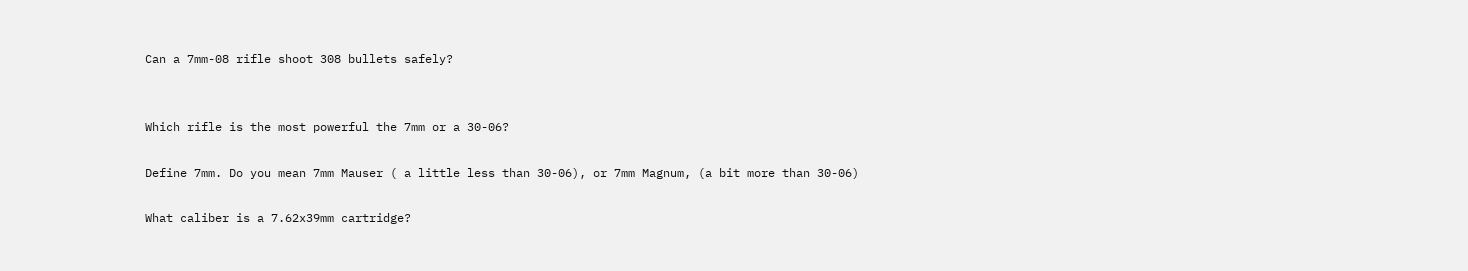Can a 7mm-08 rifle shoot 308 bullets safely?


Which rifle is the most powerful the 7mm or a 30-06?

Define 7mm. Do you mean 7mm Mauser ( a little less than 30-06), or 7mm Magnum, (a bit more than 30-06)

What caliber is a 7.62x39mm cartridge?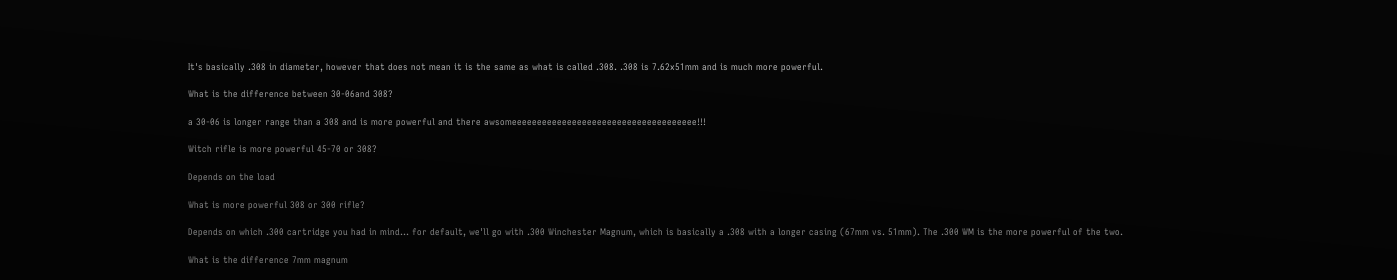It's basically .308 in diameter, however that does not mean it is the same as what is called .308. .308 is 7.62x51mm and is much more powerful.

What is the difference between 30-06and 308?

a 30-06 is longer range than a 308 and is more powerful and there awsomeeeeeeeeeeeeeeeeeeeeeeeeeeeeeeeeeeeee!!!

Witch rifle is more powerful 45-70 or 308?

Depends on the load

What is more powerful 308 or 300 rifle?

Depends on which .300 cartridge you had in mind... for default, we'll go with .300 Winchester Magnum, which is basically a .308 with a longer casing (67mm vs. 51mm). The .300 WM is the more powerful of the two.

What is the difference 7mm magnum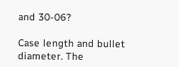and 30-06?

Case length and bullet diameter. The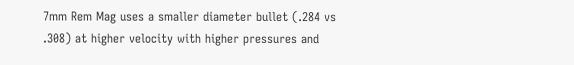7mm Rem Mag uses a smaller diameter bullet (.284 vs .308) at higher velocity with higher pressures and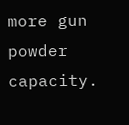more gun powder capacity.